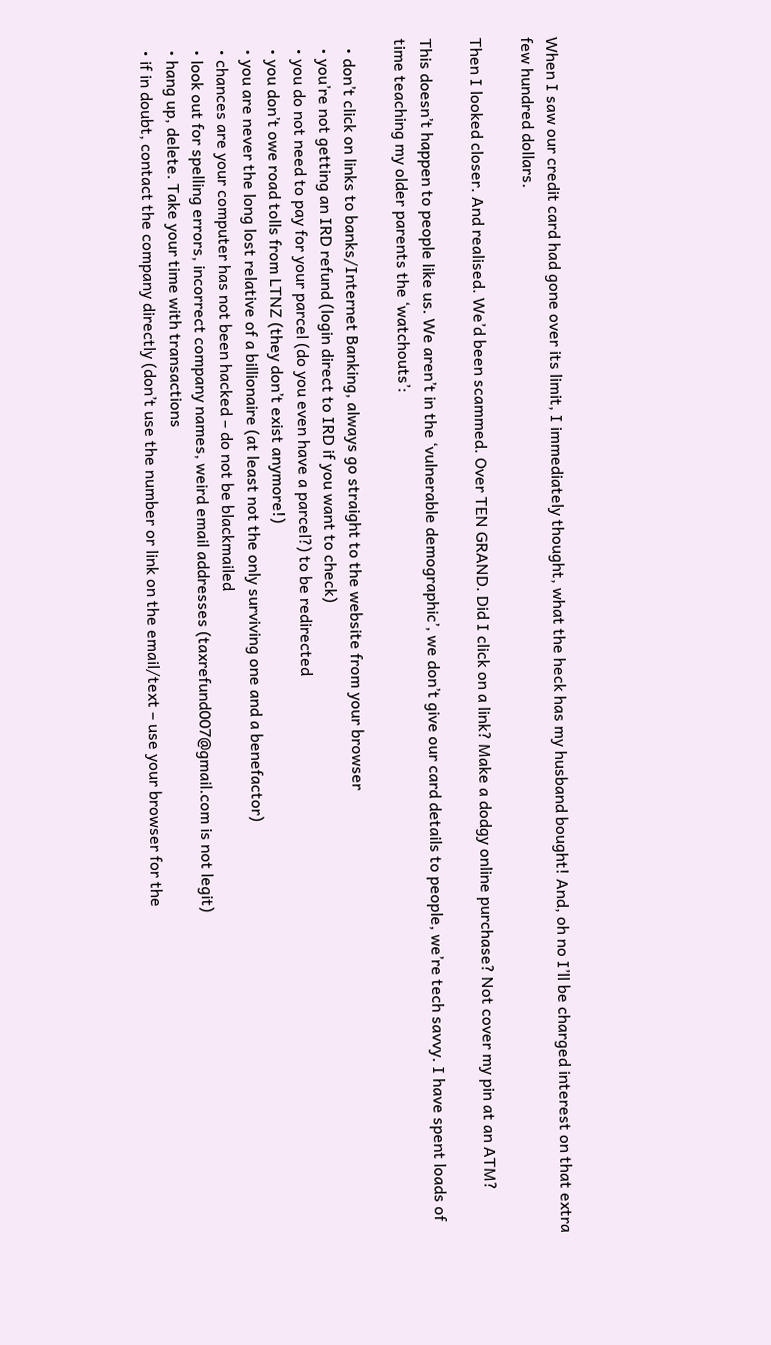When I saw our credit card had gone over its limit, I immediately thought, what the heck has my husband bought! And, oh no I’ll be charged interest on that extra few hundred dollars.

Then I looked closer. And realised. We’d been scammed. Over TEN GRAND. Did I click on a link? Make a dodgy online purchase? Not cover my pin at an ATM?

This doesn’t happen to people like us. We aren’t in the ‘vulnerable demographic’, we don’t give our card details to people, we’re tech savvy. I have spent loads of time teaching my older parents the ‘watchouts’:

  • don’t click on links to banks/Internet Banking, always go straight to the website from your browser
  • you’re not getting an IRD refund (login direct to IRD if you want to check)
  • you do not need to pay for your parcel (do you even have a parcel?) to be redirected
  • you don’t owe road tolls from LTNZ (they don’t exist anymore!)
  • you are never the long lost relative of a billionaire (at least not the only surviving one and a benefactor)
  • chances are your computer has not been hacked – do not be blackmailed
  • look out for spelling errors, incorrect company names, weird email addresses (taxrefund007@gmail.com is not legit)
  • hang up, delete. Take your time with transactions
  • if in doubt, contact the company directly (don’t use the number or link on the email/text – use your browser for the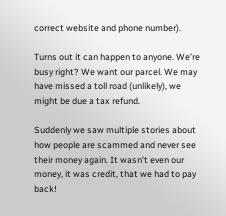correct website and phone number).

Turns out it can happen to anyone. We’re busy right? We want our parcel. We may have missed a toll road (unlikely), we might be due a tax refund.

Suddenly we saw multiple stories about how people are scammed and never see their money again. It wasn’t even our money, it was credit, that we had to pay back!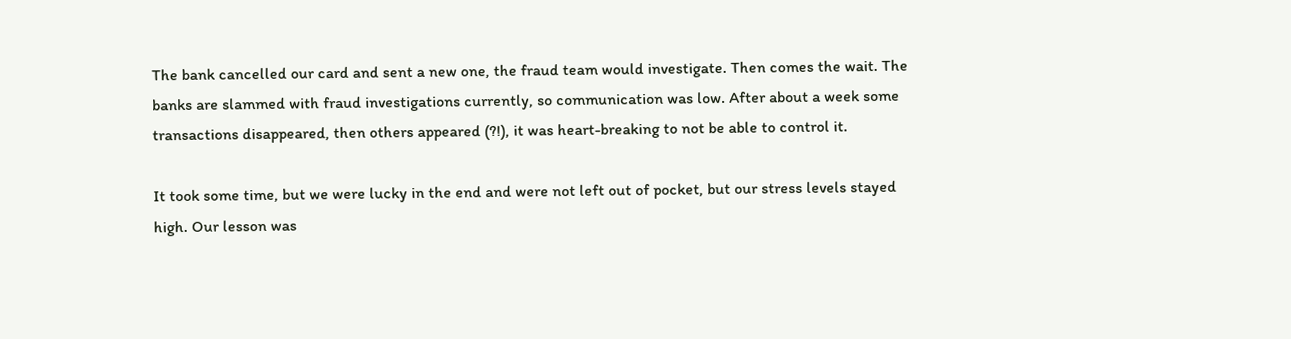The bank cancelled our card and sent a new one, the fraud team would investigate. Then comes the wait. The banks are slammed with fraud investigations currently, so communication was low. After about a week some transactions disappeared, then others appeared (?!), it was heart-breaking to not be able to control it.

It took some time, but we were lucky in the end and were not left out of pocket, but our stress levels stayed high. Our lesson was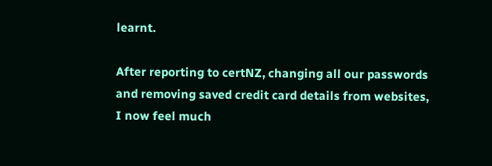learnt.

After reporting to certNZ, changing all our passwords and removing saved credit card details from websites, I now feel much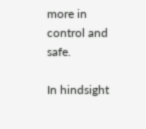more in control and safe.

In hindsight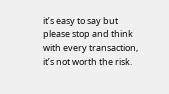it’s easy to say but please stop and think with every transaction, it’s not worth the risk.